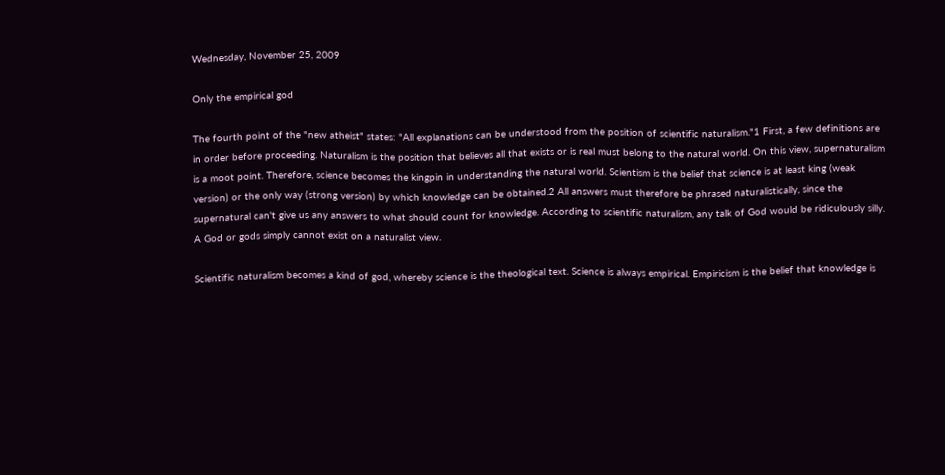Wednesday, November 25, 2009

Only the empirical god

The fourth point of the "new atheist" states: "All explanations can be understood from the position of scientific naturalism."1 First, a few definitions are in order before proceeding. Naturalism is the position that believes all that exists or is real must belong to the natural world. On this view, supernaturalism is a moot point. Therefore, science becomes the kingpin in understanding the natural world. Scientism is the belief that science is at least king (weak version) or the only way (strong version) by which knowledge can be obtained.2 All answers must therefore be phrased naturalistically, since the supernatural can't give us any answers to what should count for knowledge. According to scientific naturalism, any talk of God would be ridiculously silly. A God or gods simply cannot exist on a naturalist view.

Scientific naturalism becomes a kind of god, whereby science is the theological text. Science is always empirical. Empiricism is the belief that knowledge is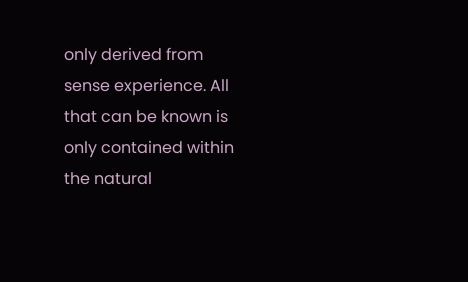only derived from sense experience. All that can be known is only contained within the natural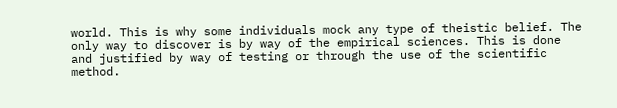world. This is why some individuals mock any type of theistic belief. The only way to discover is by way of the empirical sciences. This is done and justified by way of testing or through the use of the scientific method.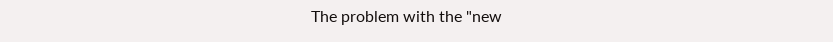The problem with the "new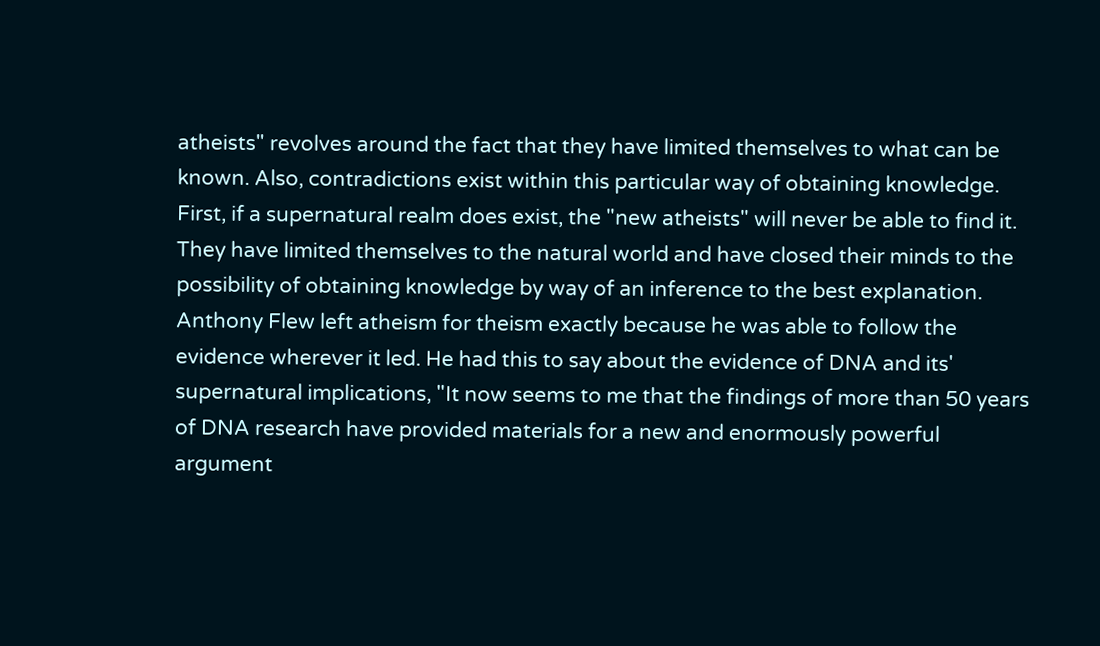atheists" revolves around the fact that they have limited themselves to what can be known. Also, contradictions exist within this particular way of obtaining knowledge. First, if a supernatural realm does exist, the "new atheists" will never be able to find it. They have limited themselves to the natural world and have closed their minds to the possibility of obtaining knowledge by way of an inference to the best explanation. Anthony Flew left atheism for theism exactly because he was able to follow the evidence wherever it led. He had this to say about the evidence of DNA and its' supernatural implications, "It now seems to me that the findings of more than 50 years of DNA research have provided materials for a new and enormously powerful argument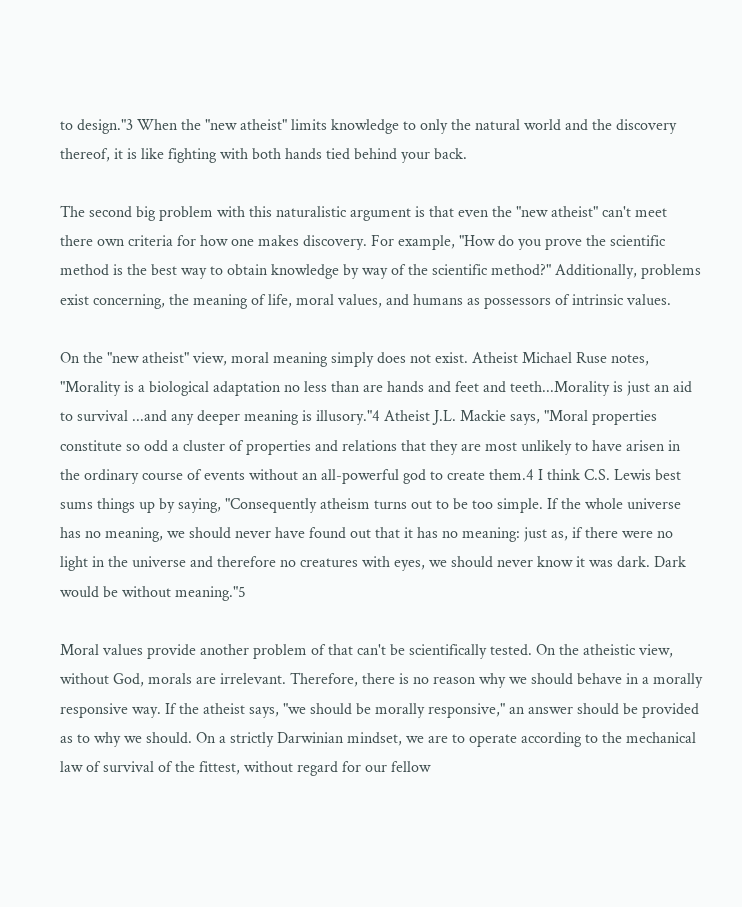to design."3 When the "new atheist" limits knowledge to only the natural world and the discovery thereof, it is like fighting with both hands tied behind your back.

The second big problem with this naturalistic argument is that even the "new atheist" can't meet there own criteria for how one makes discovery. For example, "How do you prove the scientific method is the best way to obtain knowledge by way of the scientific method?" Additionally, problems exist concerning, the meaning of life, moral values, and humans as possessors of intrinsic values.

On the "new atheist" view, moral meaning simply does not exist. Atheist Michael Ruse notes, "Morality is a biological adaptation no less than are hands and feet and teeth...Morality is just an aid to survival ...and any deeper meaning is illusory."4 Atheist J.L. Mackie says, "Moral properties constitute so odd a cluster of properties and relations that they are most unlikely to have arisen in the ordinary course of events without an all-powerful god to create them.4 I think C.S. Lewis best sums things up by saying, "Consequently atheism turns out to be too simple. If the whole universe has no meaning, we should never have found out that it has no meaning: just as, if there were no light in the universe and therefore no creatures with eyes, we should never know it was dark. Dark would be without meaning."5

Moral values provide another problem of that can't be scientifically tested. On the atheistic view, without God, morals are irrelevant. Therefore, there is no reason why we should behave in a morally responsive way. If the atheist says, "we should be morally responsive," an answer should be provided as to why we should. On a strictly Darwinian mindset, we are to operate according to the mechanical law of survival of the fittest, without regard for our fellow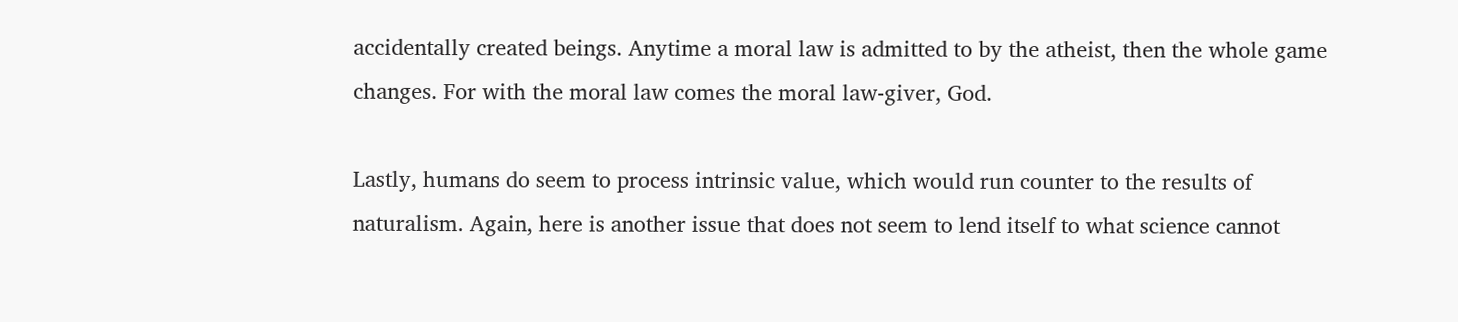accidentally created beings. Anytime a moral law is admitted to by the atheist, then the whole game changes. For with the moral law comes the moral law-giver, God.

Lastly, humans do seem to process intrinsic value, which would run counter to the results of naturalism. Again, here is another issue that does not seem to lend itself to what science cannot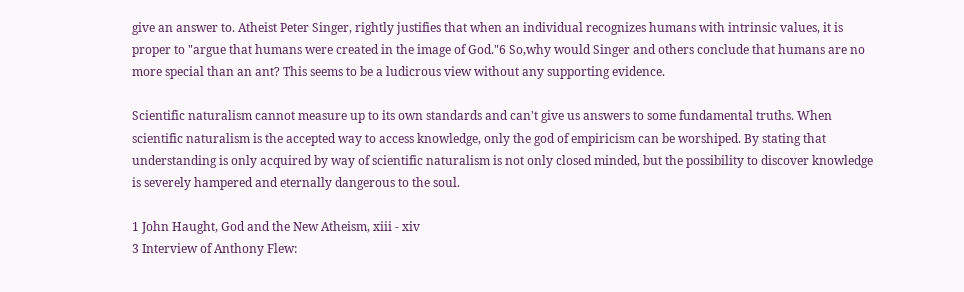give an answer to. Atheist Peter Singer, rightly justifies that when an individual recognizes humans with intrinsic values, it is proper to "argue that humans were created in the image of God."6 So,why would Singer and others conclude that humans are no more special than an ant? This seems to be a ludicrous view without any supporting evidence.

Scientific naturalism cannot measure up to its own standards and can't give us answers to some fundamental truths. When scientific naturalism is the accepted way to access knowledge, only the god of empiricism can be worshiped. By stating that understanding is only acquired by way of scientific naturalism is not only closed minded, but the possibility to discover knowledge is severely hampered and eternally dangerous to the soul.

1 John Haught, God and the New Atheism, xiii - xiv
3 Interview of Anthony Flew: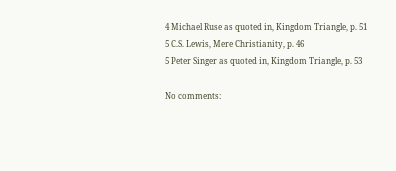4 Michael Ruse as quoted in, Kingdom Triangle, p. 51
5 C.S. Lewis, Mere Christianity, p. 46
5 Peter Singer as quoted in, Kingdom Triangle, p. 53

No comments: